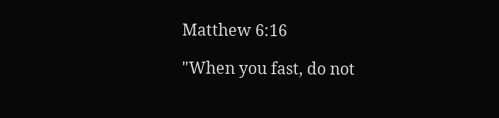Matthew 6:16

"When you fast, do not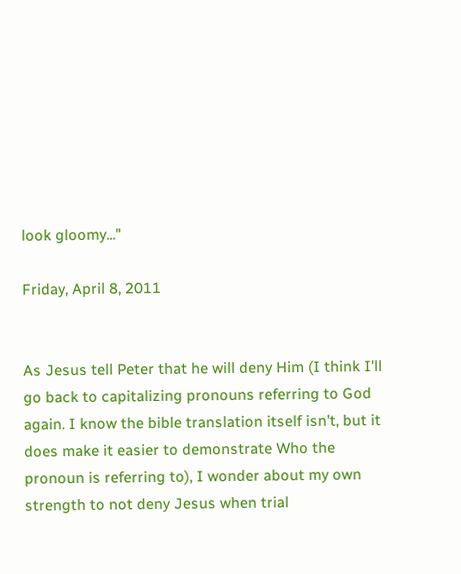look gloomy..."

Friday, April 8, 2011


As Jesus tell Peter that he will deny Him (I think I'll go back to capitalizing pronouns referring to God again. I know the bible translation itself isn't, but it does make it easier to demonstrate Who the pronoun is referring to), I wonder about my own strength to not deny Jesus when trial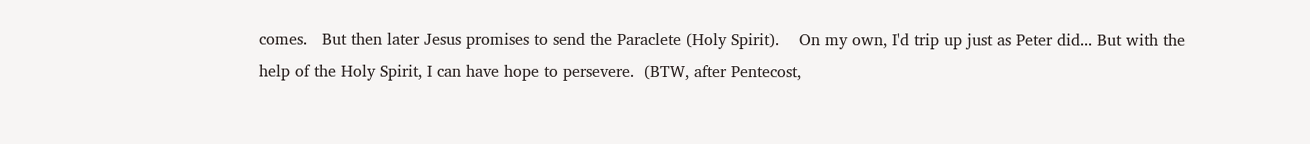comes.   But then later Jesus promises to send the Paraclete (Holy Spirit).    On my own, I'd trip up just as Peter did... But with the help of the Holy Spirit, I can have hope to persevere.  (BTW, after Pentecost,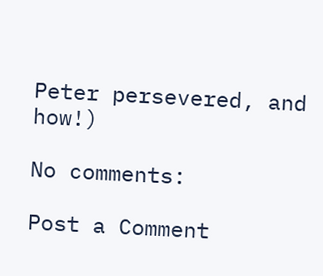Peter persevered, and how!)

No comments:

Post a Comment